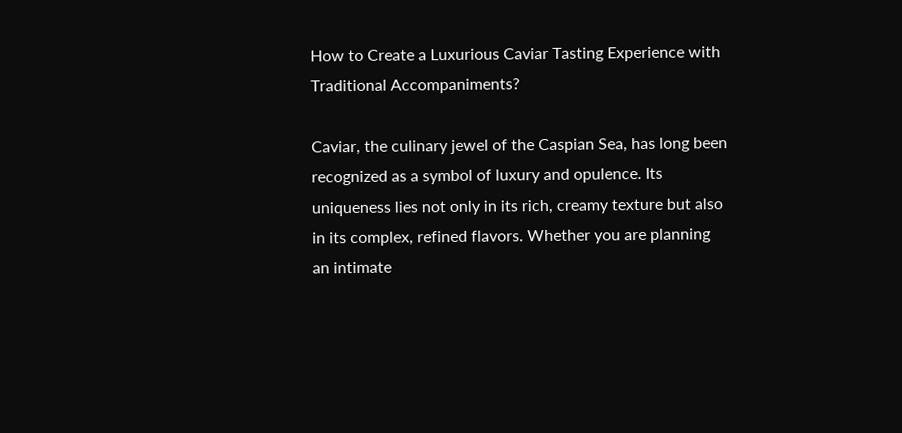How to Create a Luxurious Caviar Tasting Experience with Traditional Accompaniments?

Caviar, the culinary jewel of the Caspian Sea, has long been recognized as a symbol of luxury and opulence. Its uniqueness lies not only in its rich, creamy texture but also in its complex, refined flavors. Whether you are planning an intimate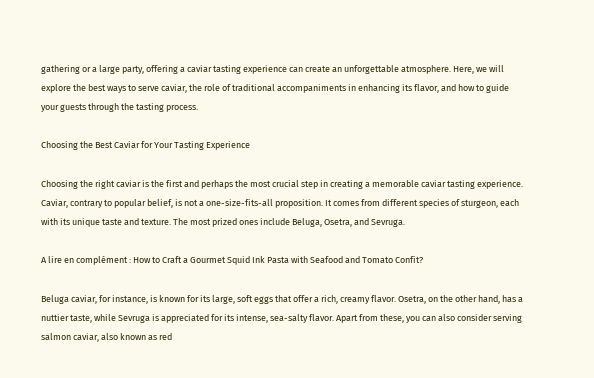gathering or a large party, offering a caviar tasting experience can create an unforgettable atmosphere. Here, we will explore the best ways to serve caviar, the role of traditional accompaniments in enhancing its flavor, and how to guide your guests through the tasting process.

Choosing the Best Caviar for Your Tasting Experience

Choosing the right caviar is the first and perhaps the most crucial step in creating a memorable caviar tasting experience. Caviar, contrary to popular belief, is not a one-size-fits-all proposition. It comes from different species of sturgeon, each with its unique taste and texture. The most prized ones include Beluga, Osetra, and Sevruga.

A lire en complément : How to Craft a Gourmet Squid Ink Pasta with Seafood and Tomato Confit?

Beluga caviar, for instance, is known for its large, soft eggs that offer a rich, creamy flavor. Osetra, on the other hand, has a nuttier taste, while Sevruga is appreciated for its intense, sea-salty flavor. Apart from these, you can also consider serving salmon caviar, also known as red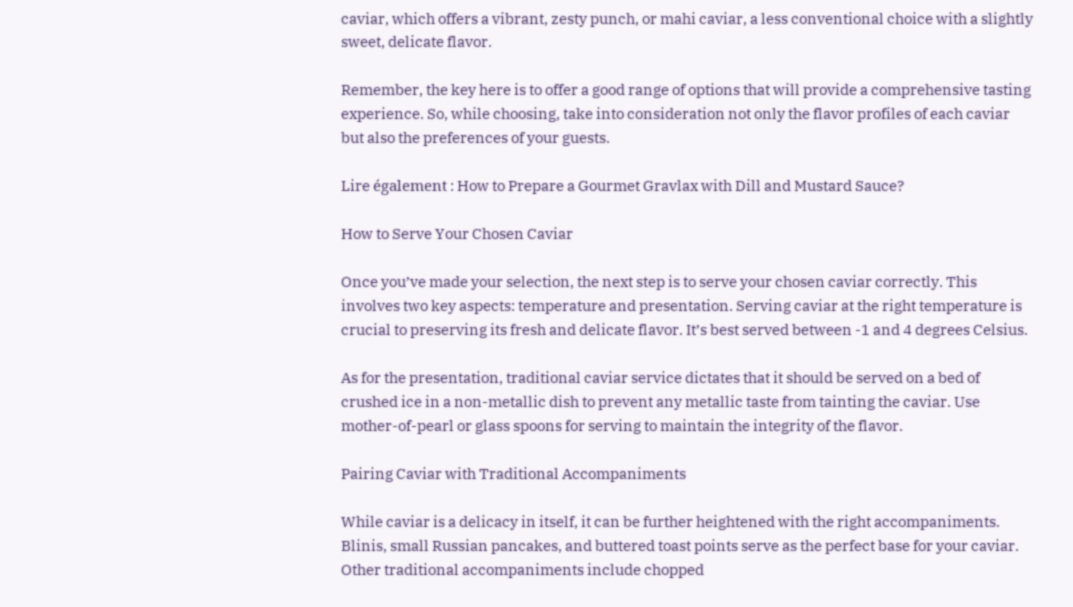caviar, which offers a vibrant, zesty punch, or mahi caviar, a less conventional choice with a slightly sweet, delicate flavor.

Remember, the key here is to offer a good range of options that will provide a comprehensive tasting experience. So, while choosing, take into consideration not only the flavor profiles of each caviar but also the preferences of your guests.

Lire également : How to Prepare a Gourmet Gravlax with Dill and Mustard Sauce?

How to Serve Your Chosen Caviar

Once you’ve made your selection, the next step is to serve your chosen caviar correctly. This involves two key aspects: temperature and presentation. Serving caviar at the right temperature is crucial to preserving its fresh and delicate flavor. It’s best served between -1 and 4 degrees Celsius.

As for the presentation, traditional caviar service dictates that it should be served on a bed of crushed ice in a non-metallic dish to prevent any metallic taste from tainting the caviar. Use mother-of-pearl or glass spoons for serving to maintain the integrity of the flavor.

Pairing Caviar with Traditional Accompaniments

While caviar is a delicacy in itself, it can be further heightened with the right accompaniments. Blinis, small Russian pancakes, and buttered toast points serve as the perfect base for your caviar. Other traditional accompaniments include chopped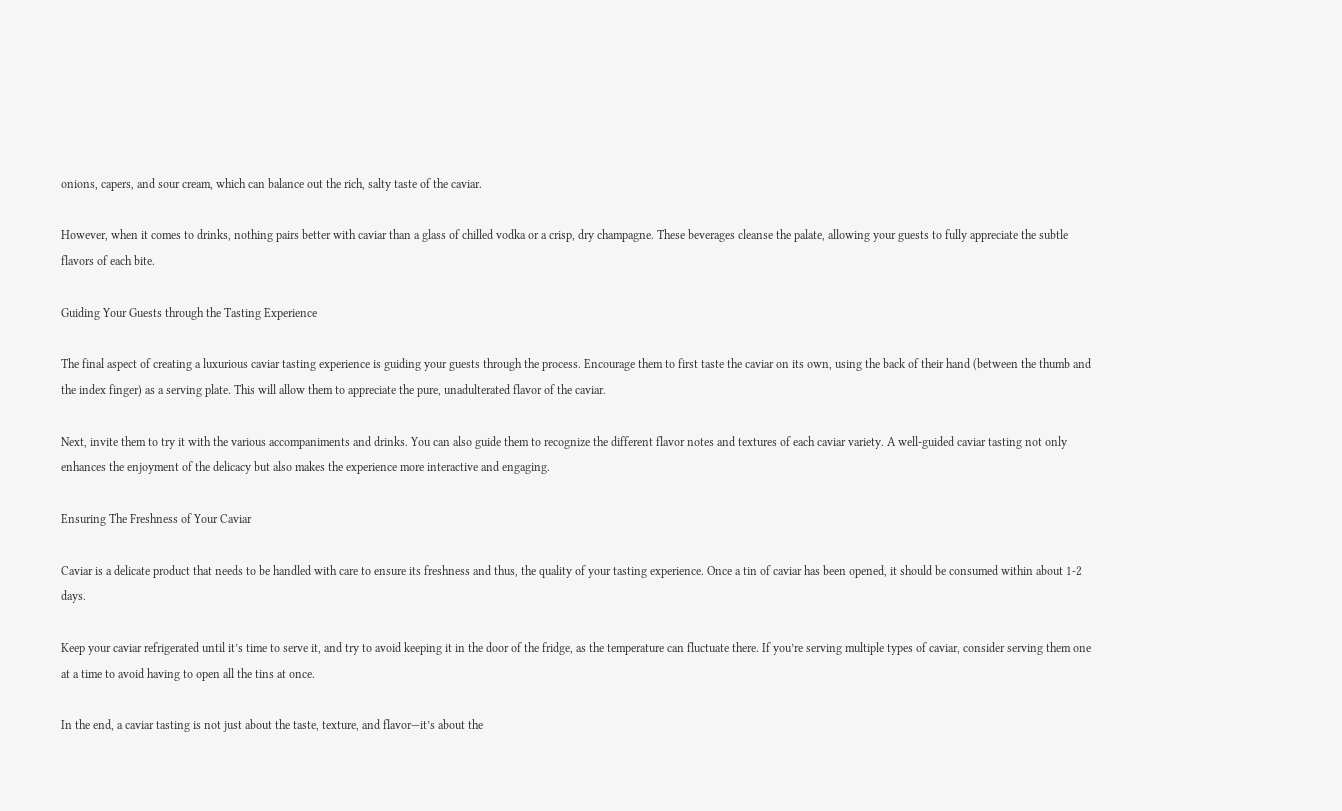onions, capers, and sour cream, which can balance out the rich, salty taste of the caviar.

However, when it comes to drinks, nothing pairs better with caviar than a glass of chilled vodka or a crisp, dry champagne. These beverages cleanse the palate, allowing your guests to fully appreciate the subtle flavors of each bite.

Guiding Your Guests through the Tasting Experience

The final aspect of creating a luxurious caviar tasting experience is guiding your guests through the process. Encourage them to first taste the caviar on its own, using the back of their hand (between the thumb and the index finger) as a serving plate. This will allow them to appreciate the pure, unadulterated flavor of the caviar.

Next, invite them to try it with the various accompaniments and drinks. You can also guide them to recognize the different flavor notes and textures of each caviar variety. A well-guided caviar tasting not only enhances the enjoyment of the delicacy but also makes the experience more interactive and engaging.

Ensuring The Freshness of Your Caviar

Caviar is a delicate product that needs to be handled with care to ensure its freshness and thus, the quality of your tasting experience. Once a tin of caviar has been opened, it should be consumed within about 1-2 days.

Keep your caviar refrigerated until it’s time to serve it, and try to avoid keeping it in the door of the fridge, as the temperature can fluctuate there. If you’re serving multiple types of caviar, consider serving them one at a time to avoid having to open all the tins at once.

In the end, a caviar tasting is not just about the taste, texture, and flavor—it’s about the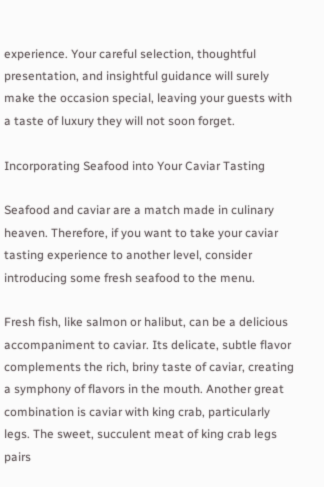experience. Your careful selection, thoughtful presentation, and insightful guidance will surely make the occasion special, leaving your guests with a taste of luxury they will not soon forget.

Incorporating Seafood into Your Caviar Tasting

Seafood and caviar are a match made in culinary heaven. Therefore, if you want to take your caviar tasting experience to another level, consider introducing some fresh seafood to the menu.

Fresh fish, like salmon or halibut, can be a delicious accompaniment to caviar. Its delicate, subtle flavor complements the rich, briny taste of caviar, creating a symphony of flavors in the mouth. Another great combination is caviar with king crab, particularly legs. The sweet, succulent meat of king crab legs pairs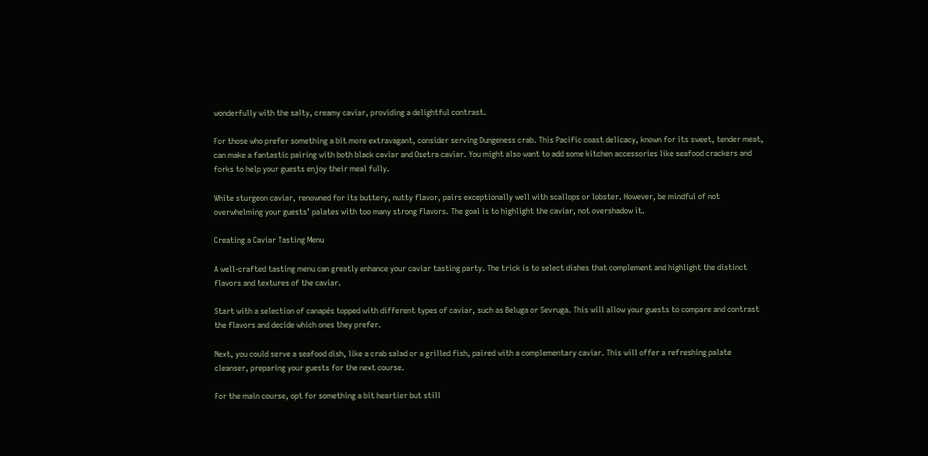wonderfully with the salty, creamy caviar, providing a delightful contrast.

For those who prefer something a bit more extravagant, consider serving Dungeness crab. This Pacific coast delicacy, known for its sweet, tender meat, can make a fantastic pairing with both black caviar and Osetra caviar. You might also want to add some kitchen accessories like seafood crackers and forks to help your guests enjoy their meal fully.

White sturgeon caviar, renowned for its buttery, nutty flavor, pairs exceptionally well with scallops or lobster. However, be mindful of not overwhelming your guests’ palates with too many strong flavors. The goal is to highlight the caviar, not overshadow it.

Creating a Caviar Tasting Menu

A well-crafted tasting menu can greatly enhance your caviar tasting party. The trick is to select dishes that complement and highlight the distinct flavors and textures of the caviar.

Start with a selection of canapés topped with different types of caviar, such as Beluga or Sevruga. This will allow your guests to compare and contrast the flavors and decide which ones they prefer.

Next, you could serve a seafood dish, like a crab salad or a grilled fish, paired with a complementary caviar. This will offer a refreshing palate cleanser, preparing your guests for the next course.

For the main course, opt for something a bit heartier but still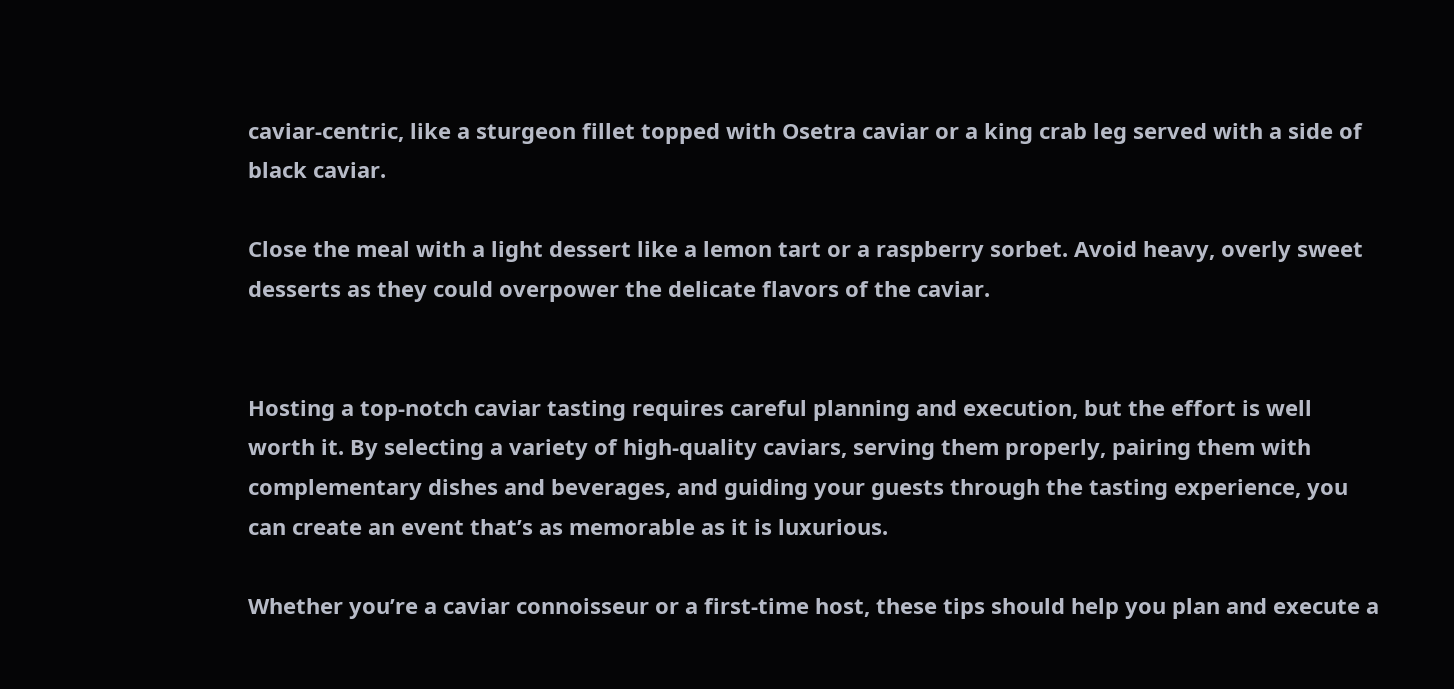caviar-centric, like a sturgeon fillet topped with Osetra caviar or a king crab leg served with a side of black caviar.

Close the meal with a light dessert like a lemon tart or a raspberry sorbet. Avoid heavy, overly sweet desserts as they could overpower the delicate flavors of the caviar.


Hosting a top-notch caviar tasting requires careful planning and execution, but the effort is well worth it. By selecting a variety of high-quality caviars, serving them properly, pairing them with complementary dishes and beverages, and guiding your guests through the tasting experience, you can create an event that’s as memorable as it is luxurious.

Whether you’re a caviar connoisseur or a first-time host, these tips should help you plan and execute a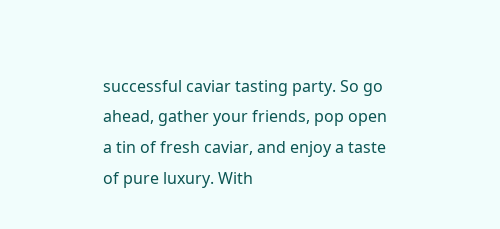successful caviar tasting party. So go ahead, gather your friends, pop open a tin of fresh caviar, and enjoy a taste of pure luxury. With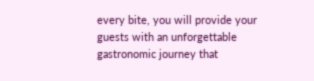every bite, you will provide your guests with an unforgettable gastronomic journey that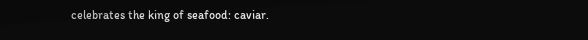celebrates the king of seafood: caviar.